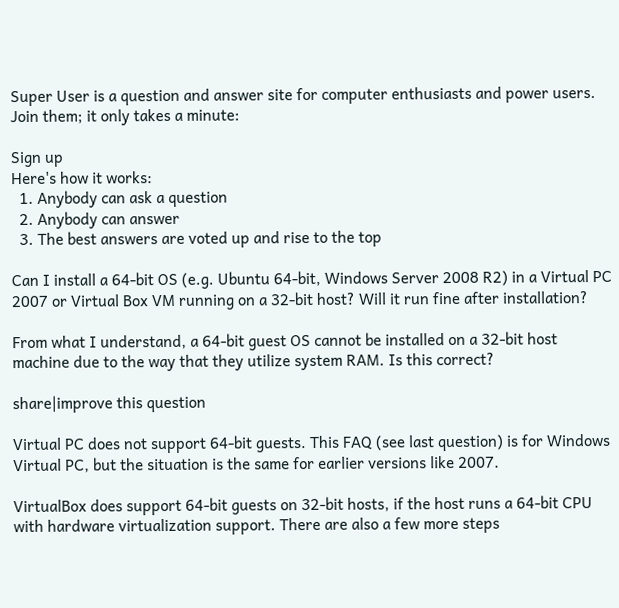Super User is a question and answer site for computer enthusiasts and power users. Join them; it only takes a minute:

Sign up
Here's how it works:
  1. Anybody can ask a question
  2. Anybody can answer
  3. The best answers are voted up and rise to the top

Can I install a 64-bit OS (e.g. Ubuntu 64-bit, Windows Server 2008 R2) in a Virtual PC 2007 or Virtual Box VM running on a 32-bit host? Will it run fine after installation?

From what I understand, a 64-bit guest OS cannot be installed on a 32-bit host machine due to the way that they utilize system RAM. Is this correct?

share|improve this question

Virtual PC does not support 64-bit guests. This FAQ (see last question) is for Windows Virtual PC, but the situation is the same for earlier versions like 2007.

VirtualBox does support 64-bit guests on 32-bit hosts, if the host runs a 64-bit CPU with hardware virtualization support. There are also a few more steps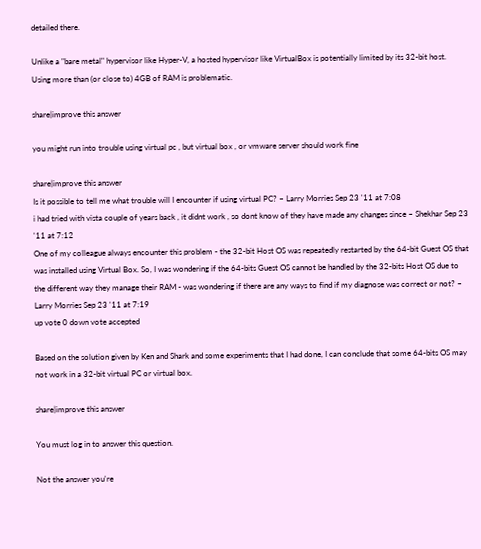detailed there.

Unlike a "bare metal" hypervisor like Hyper-V, a hosted hypervisor like VirtualBox is potentially limited by its 32-bit host. Using more than (or close to) 4GB of RAM is problematic.

share|improve this answer

you might run into trouble using virtual pc , but virtual box , or vmware server should work fine

share|improve this answer
Is it possible to tell me what trouble will I encounter if using virtual PC? – Larry Morries Sep 23 '11 at 7:08
i had tried with vista couple of years back , it didnt work , so dont know of they have made any changes since – Shekhar Sep 23 '11 at 7:12
One of my colleague always encounter this problem - the 32-bit Host OS was repeatedly restarted by the 64-bit Guest OS that was installed using Virtual Box. So, I was wondering if the 64-bits Guest OS cannot be handled by the 32-bits Host OS due to the different way they manage their RAM - was wondering if there are any ways to find if my diagnose was correct or not? – Larry Morries Sep 23 '11 at 7:19
up vote 0 down vote accepted

Based on the solution given by Ken and Shark and some experiments that I had done, I can conclude that some 64-bits OS may not work in a 32-bit virtual PC or virtual box.

share|improve this answer

You must log in to answer this question.

Not the answer you're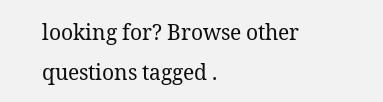looking for? Browse other questions tagged .